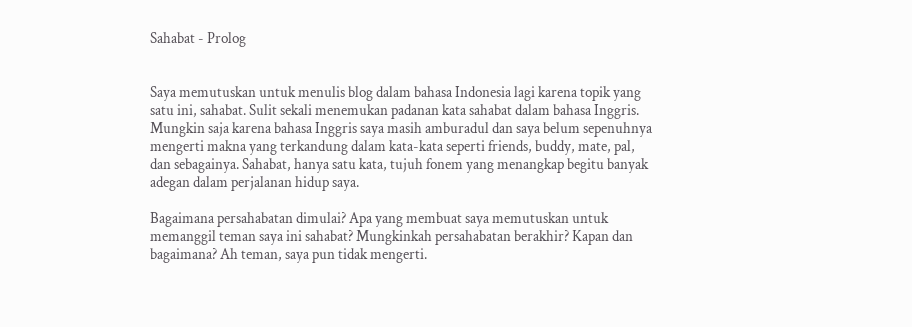Sahabat - Prolog


Saya memutuskan untuk menulis blog dalam bahasa Indonesia lagi karena topik yang satu ini, sahabat. Sulit sekali menemukan padanan kata sahabat dalam bahasa Inggris. Mungkin saja karena bahasa Inggris saya masih amburadul dan saya belum sepenuhnya mengerti makna yang terkandung dalam kata-kata seperti friends, buddy, mate, pal, dan sebagainya. Sahabat, hanya satu kata, tujuh fonem yang menangkap begitu banyak adegan dalam perjalanan hidup saya.

Bagaimana persahabatan dimulai? Apa yang membuat saya memutuskan untuk memanggil teman saya ini sahabat? Mungkinkah persahabatan berakhir? Kapan dan bagaimana? Ah teman, saya pun tidak mengerti.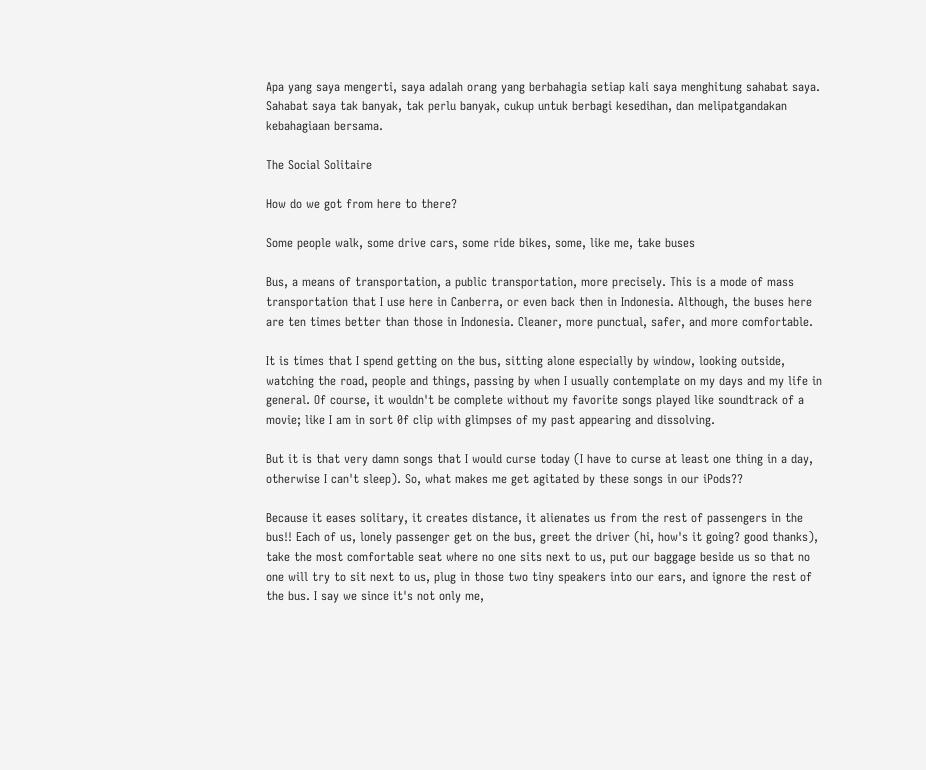Apa yang saya mengerti, saya adalah orang yang berbahagia setiap kali saya menghitung sahabat saya. Sahabat saya tak banyak, tak perlu banyak, cukup untuk berbagi kesedihan, dan melipatgandakan kebahagiaan bersama.

The Social Solitaire

How do we got from here to there?

Some people walk, some drive cars, some ride bikes, some, like me, take buses

Bus, a means of transportation, a public transportation, more precisely. This is a mode of mass transportation that I use here in Canberra, or even back then in Indonesia. Although, the buses here are ten times better than those in Indonesia. Cleaner, more punctual, safer, and more comfortable.

It is times that I spend getting on the bus, sitting alone especially by window, looking outside, watching the road, people and things, passing by when I usually contemplate on my days and my life in general. Of course, it wouldn't be complete without my favorite songs played like soundtrack of a movie; like I am in sort 0f clip with glimpses of my past appearing and dissolving.

But it is that very damn songs that I would curse today (I have to curse at least one thing in a day, otherwise I can't sleep). So, what makes me get agitated by these songs in our iPods??

Because it eases solitary, it creates distance, it alienates us from the rest of passengers in the bus!! Each of us, lonely passenger get on the bus, greet the driver (hi, how's it going? good thanks), take the most comfortable seat where no one sits next to us, put our baggage beside us so that no one will try to sit next to us, plug in those two tiny speakers into our ears, and ignore the rest of the bus. I say we since it's not only me,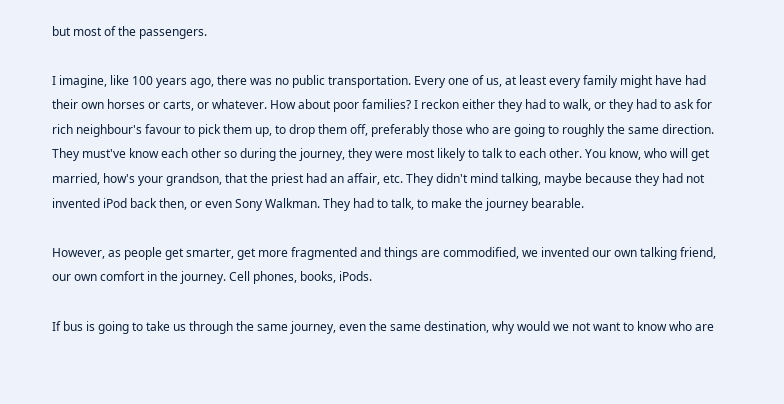but most of the passengers.

I imagine, like 100 years ago, there was no public transportation. Every one of us, at least every family might have had their own horses or carts, or whatever. How about poor families? I reckon either they had to walk, or they had to ask for rich neighbour's favour to pick them up, to drop them off, preferably those who are going to roughly the same direction. They must've know each other so during the journey, they were most likely to talk to each other. You know, who will get married, how's your grandson, that the priest had an affair, etc. They didn't mind talking, maybe because they had not invented iPod back then, or even Sony Walkman. They had to talk, to make the journey bearable.

However, as people get smarter, get more fragmented and things are commodified, we invented our own talking friend, our own comfort in the journey. Cell phones, books, iPods.

If bus is going to take us through the same journey, even the same destination, why would we not want to know who are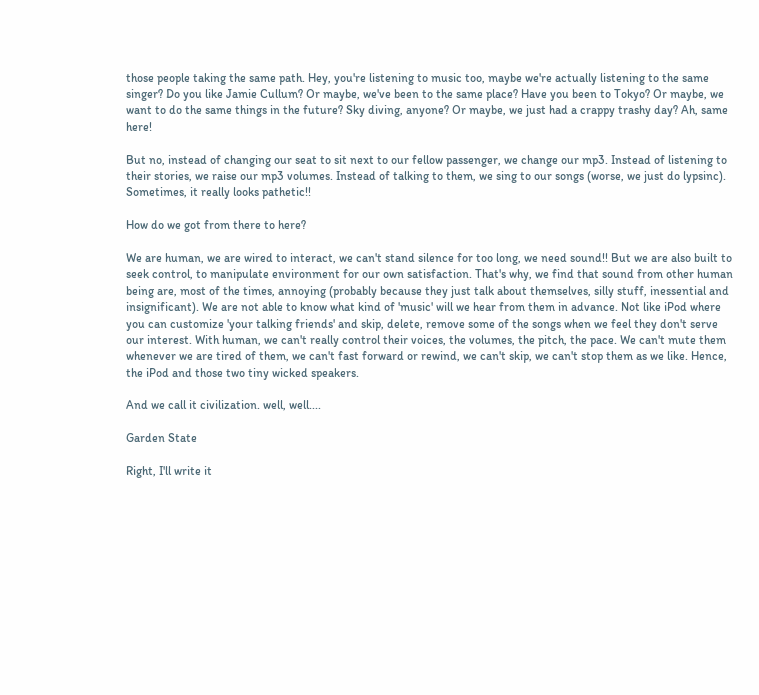those people taking the same path. Hey, you're listening to music too, maybe we're actually listening to the same singer? Do you like Jamie Cullum? Or maybe, we've been to the same place? Have you been to Tokyo? Or maybe, we want to do the same things in the future? Sky diving, anyone? Or maybe, we just had a crappy trashy day? Ah, same here!

But no, instead of changing our seat to sit next to our fellow passenger, we change our mp3. Instead of listening to their stories, we raise our mp3 volumes. Instead of talking to them, we sing to our songs (worse, we just do lypsinc). Sometimes, it really looks pathetic!!

How do we got from there to here?

We are human, we are wired to interact, we can't stand silence for too long, we need sound!! But we are also built to seek control, to manipulate environment for our own satisfaction. That's why, we find that sound from other human being are, most of the times, annoying (probably because they just talk about themselves, silly stuff, inessential and insignificant). We are not able to know what kind of 'music' will we hear from them in advance. Not like iPod where you can customize 'your talking friends' and skip, delete, remove some of the songs when we feel they don't serve our interest. With human, we can't really control their voices, the volumes, the pitch, the pace. We can't mute them whenever we are tired of them, we can't fast forward or rewind, we can't skip, we can't stop them as we like. Hence, the iPod and those two tiny wicked speakers.

And we call it civilization. well, well....

Garden State

Right, I'll write it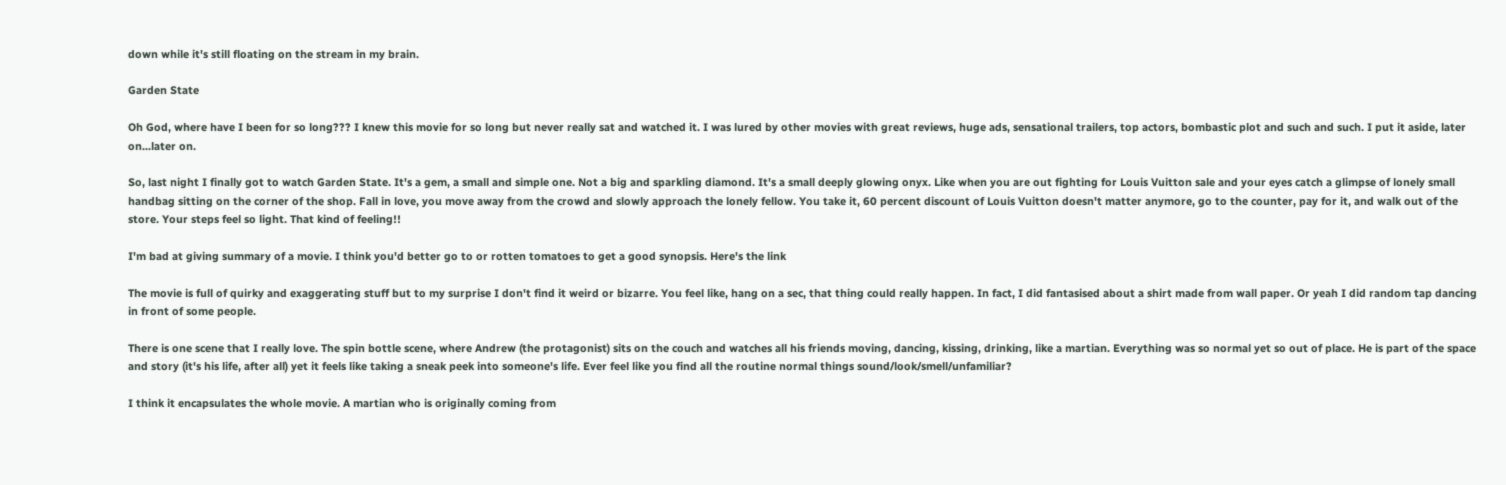down while it's still floating on the stream in my brain.

Garden State

Oh God, where have I been for so long??? I knew this movie for so long but never really sat and watched it. I was lured by other movies with great reviews, huge ads, sensational trailers, top actors, bombastic plot and such and such. I put it aside, later on...later on.

So, last night I finally got to watch Garden State. It's a gem, a small and simple one. Not a big and sparkling diamond. It's a small deeply glowing onyx. Like when you are out fighting for Louis Vuitton sale and your eyes catch a glimpse of lonely small handbag sitting on the corner of the shop. Fall in love, you move away from the crowd and slowly approach the lonely fellow. You take it, 60 percent discount of Louis Vuitton doesn't matter anymore, go to the counter, pay for it, and walk out of the store. Your steps feel so light. That kind of feeling!!

I'm bad at giving summary of a movie. I think you'd better go to or rotten tomatoes to get a good synopsis. Here's the link

The movie is full of quirky and exaggerating stuff but to my surprise I don't find it weird or bizarre. You feel like, hang on a sec, that thing could really happen. In fact, I did fantasised about a shirt made from wall paper. Or yeah I did random tap dancing in front of some people.

There is one scene that I really love. The spin bottle scene, where Andrew (the protagonist) sits on the couch and watches all his friends moving, dancing, kissing, drinking, like a martian. Everything was so normal yet so out of place. He is part of the space and story (it's his life, after all) yet it feels like taking a sneak peek into someone's life. Ever feel like you find all the routine normal things sound/look/smell/unfamiliar?

I think it encapsulates the whole movie. A martian who is originally coming from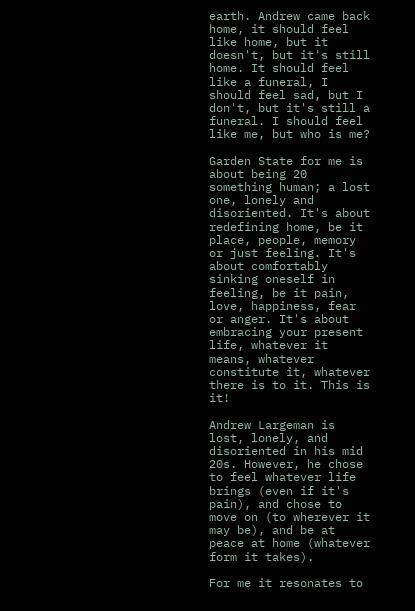earth. Andrew came back home, it should feel like home, but it doesn't, but it's still home. It should feel like a funeral, I should feel sad, but I don't, but it's still a funeral. I should feel like me, but who is me?

Garden State for me is about being 20 something human; a lost one, lonely and disoriented. It's about redefining home, be it place, people, memory or just feeling. It's about comfortably sinking oneself in feeling, be it pain, love, happiness, fear or anger. It's about embracing your present life, whatever it means, whatever constitute it, whatever there is to it. This is it!

Andrew Largeman is lost, lonely, and disoriented in his mid 20s. However, he chose to feel whatever life brings (even if it's pain), and chose to move on (to wherever it may be), and be at peace at home (whatever form it takes).

For me it resonates to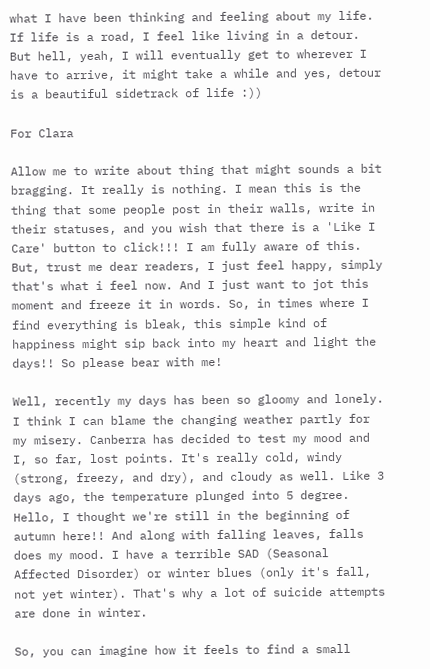what I have been thinking and feeling about my life. If life is a road, I feel like living in a detour. But hell, yeah, I will eventually get to wherever I have to arrive, it might take a while and yes, detour is a beautiful sidetrack of life :))

For Clara

Allow me to write about thing that might sounds a bit bragging. It really is nothing. I mean this is the thing that some people post in their walls, write in their statuses, and you wish that there is a 'Like I Care' button to click!!! I am fully aware of this. But, trust me dear readers, I just feel happy, simply that's what i feel now. And I just want to jot this moment and freeze it in words. So, in times where I find everything is bleak, this simple kind of happiness might sip back into my heart and light the days!! So please bear with me!

Well, recently my days has been so gloomy and lonely. I think I can blame the changing weather partly for my misery. Canberra has decided to test my mood and I, so far, lost points. It's really cold, windy (strong, freezy, and dry), and cloudy as well. Like 3 days ago, the temperature plunged into 5 degree. Hello, I thought we're still in the beginning of autumn here!! And along with falling leaves, falls does my mood. I have a terrible SAD (Seasonal Affected Disorder) or winter blues (only it's fall, not yet winter). That's why a lot of suicide attempts are done in winter.

So, you can imagine how it feels to find a small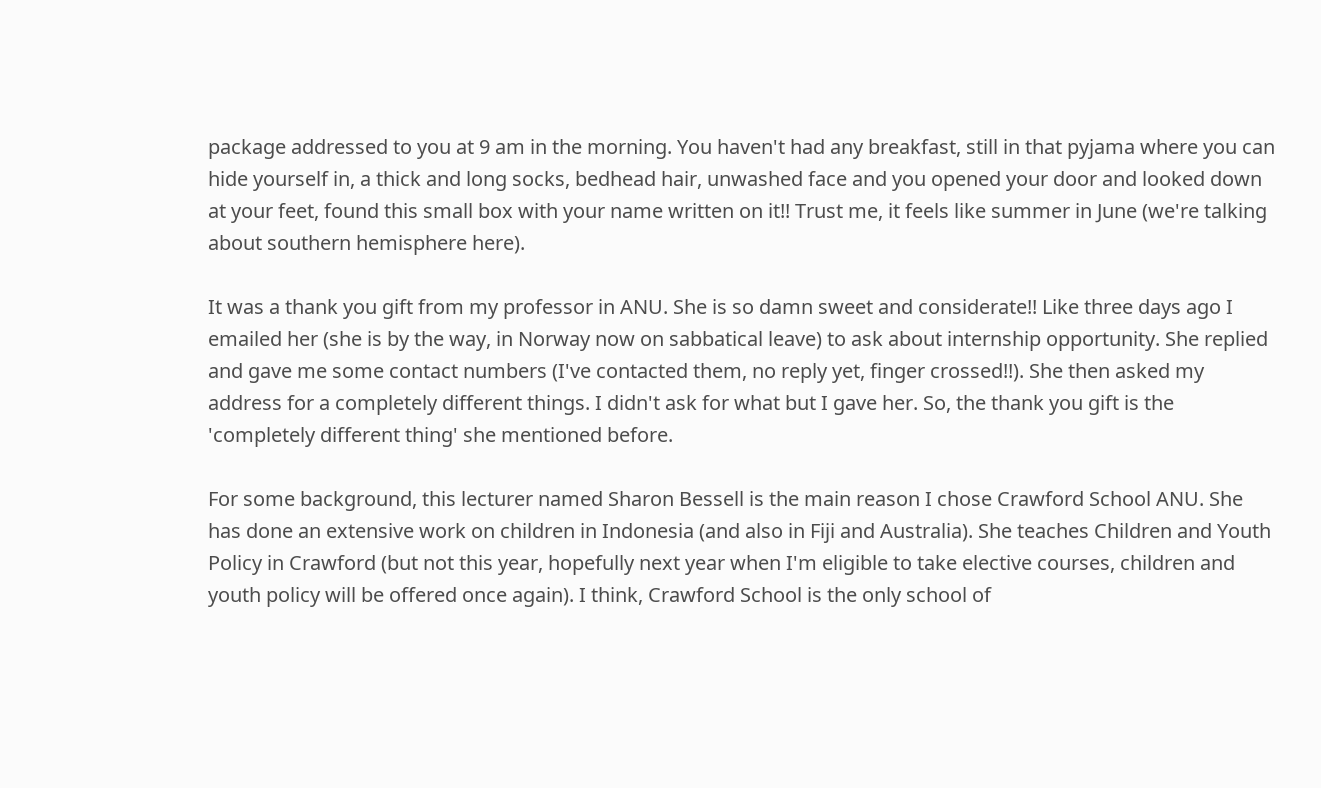package addressed to you at 9 am in the morning. You haven't had any breakfast, still in that pyjama where you can hide yourself in, a thick and long socks, bedhead hair, unwashed face and you opened your door and looked down at your feet, found this small box with your name written on it!! Trust me, it feels like summer in June (we're talking about southern hemisphere here).

It was a thank you gift from my professor in ANU. She is so damn sweet and considerate!! Like three days ago I emailed her (she is by the way, in Norway now on sabbatical leave) to ask about internship opportunity. She replied and gave me some contact numbers (I've contacted them, no reply yet, finger crossed!!). She then asked my address for a completely different things. I didn't ask for what but I gave her. So, the thank you gift is the 'completely different thing' she mentioned before.

For some background, this lecturer named Sharon Bessell is the main reason I chose Crawford School ANU. She has done an extensive work on children in Indonesia (and also in Fiji and Australia). She teaches Children and Youth Policy in Crawford (but not this year, hopefully next year when I'm eligible to take elective courses, children and youth policy will be offered once again). I think, Crawford School is the only school of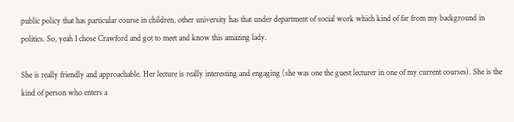public policy that has particular course in children, other university has that under department of social work which kind of far from my background in politics. So, yeah I chose Crawford and got to meet and know this amazing lady.

She is really friendly and approachable. Her lecture is really interesting and engaging (she was one the guest lecturer in one of my current courses). She is the kind of person who enters a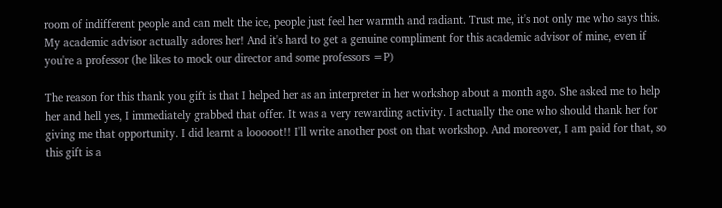room of indifferent people and can melt the ice, people just feel her warmth and radiant. Trust me, it's not only me who says this. My academic advisor actually adores her! And it's hard to get a genuine compliment for this academic advisor of mine, even if you're a professor (he likes to mock our director and some professors =P)

The reason for this thank you gift is that I helped her as an interpreter in her workshop about a month ago. She asked me to help her and hell yes, I immediately grabbed that offer. It was a very rewarding activity. I actually the one who should thank her for giving me that opportunity. I did learnt a looooot!! I'll write another post on that workshop. And moreover, I am paid for that, so this gift is a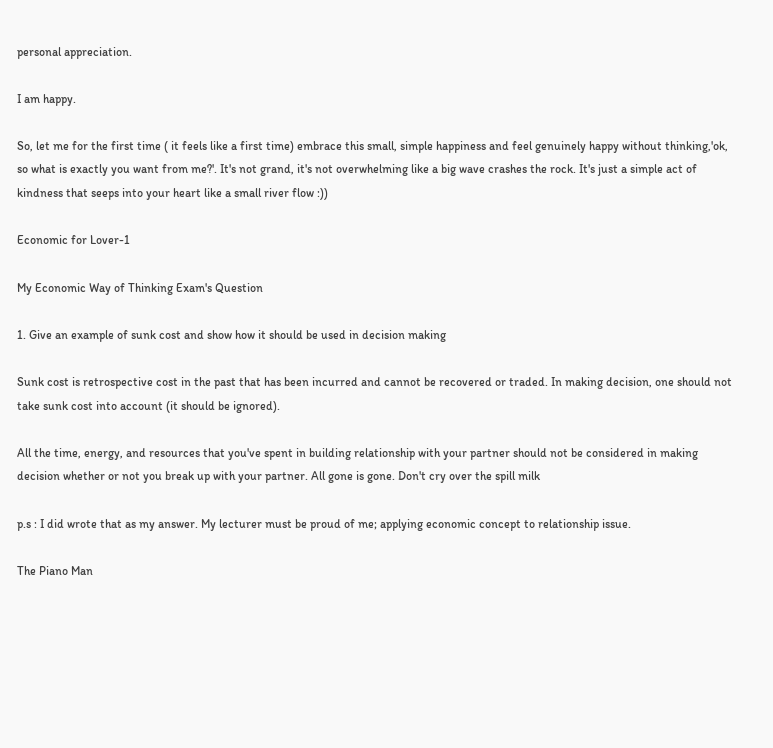personal appreciation.

I am happy.

So, let me for the first time ( it feels like a first time) embrace this small, simple happiness and feel genuinely happy without thinking,'ok, so what is exactly you want from me?'. It's not grand, it's not overwhelming like a big wave crashes the rock. It's just a simple act of kindness that seeps into your heart like a small river flow :))

Economic for Lover-1

My Economic Way of Thinking Exam's Question

1. Give an example of sunk cost and show how it should be used in decision making

Sunk cost is retrospective cost in the past that has been incurred and cannot be recovered or traded. In making decision, one should not take sunk cost into account (it should be ignored).

All the time, energy, and resources that you've spent in building relationship with your partner should not be considered in making decision whether or not you break up with your partner. All gone is gone. Don't cry over the spill milk

p.s : I did wrote that as my answer. My lecturer must be proud of me; applying economic concept to relationship issue.

The Piano Man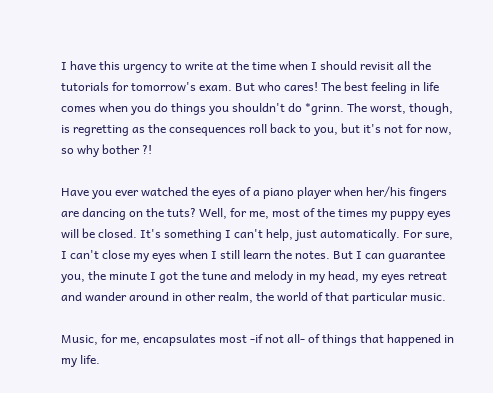I have this urgency to write at the time when I should revisit all the tutorials for tomorrow's exam. But who cares! The best feeling in life comes when you do things you shouldn't do *grinn. The worst, though, is regretting as the consequences roll back to you, but it's not for now, so why bother ?!

Have you ever watched the eyes of a piano player when her/his fingers are dancing on the tuts? Well, for me, most of the times my puppy eyes will be closed. It's something I can't help, just automatically. For sure, I can't close my eyes when I still learn the notes. But I can guarantee you, the minute I got the tune and melody in my head, my eyes retreat and wander around in other realm, the world of that particular music.

Music, for me, encapsulates most -if not all- of things that happened in my life.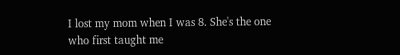I lost my mom when I was 8. She's the one who first taught me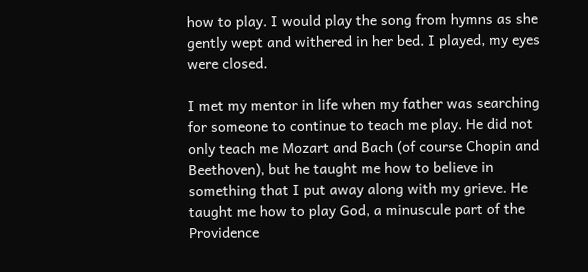how to play. I would play the song from hymns as she gently wept and withered in her bed. I played, my eyes were closed.

I met my mentor in life when my father was searching for someone to continue to teach me play. He did not only teach me Mozart and Bach (of course Chopin and Beethoven), but he taught me how to believe in something that I put away along with my grieve. He taught me how to play God, a minuscule part of the Providence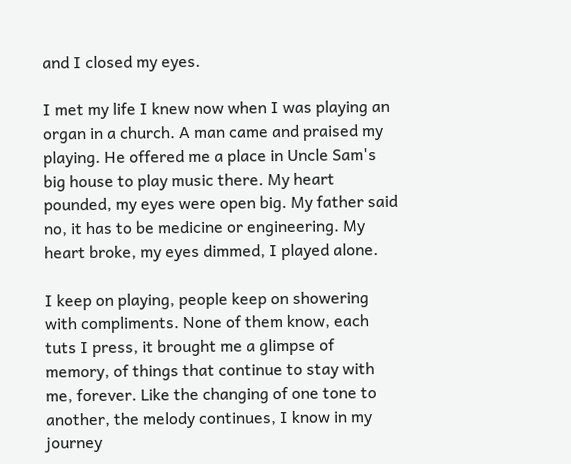and I closed my eyes.

I met my life I knew now when I was playing an organ in a church. A man came and praised my playing. He offered me a place in Uncle Sam's big house to play music there. My heart pounded, my eyes were open big. My father said no, it has to be medicine or engineering. My heart broke, my eyes dimmed, I played alone.

I keep on playing, people keep on showering with compliments. None of them know, each tuts I press, it brought me a glimpse of memory, of things that continue to stay with me, forever. Like the changing of one tone to another, the melody continues, I know in my journey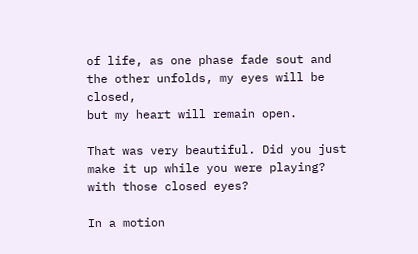of life, as one phase fade sout and the other unfolds, my eyes will be closed,
but my heart will remain open.

That was very beautiful. Did you just make it up while you were playing? with those closed eyes?

In a motion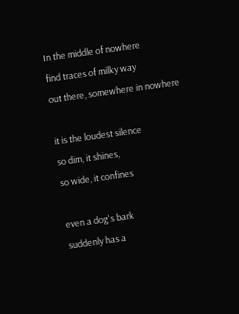In the middle of nowhere
find traces of milky way
out there, somewhere in nowhere

it is the loudest silence
so dim, it shines,
so wide, it confines

even a dog's bark
suddenly has a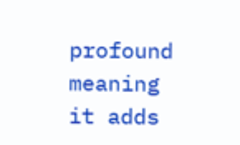profound meaning
it adds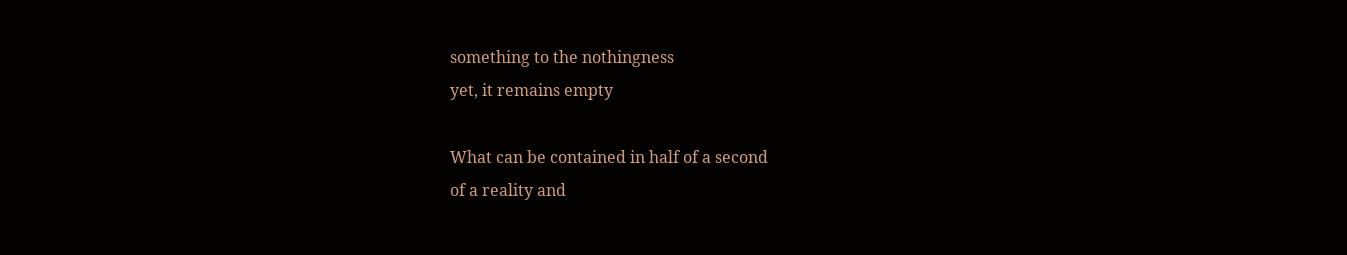something to the nothingness
yet, it remains empty

What can be contained in half of a second
of a reality and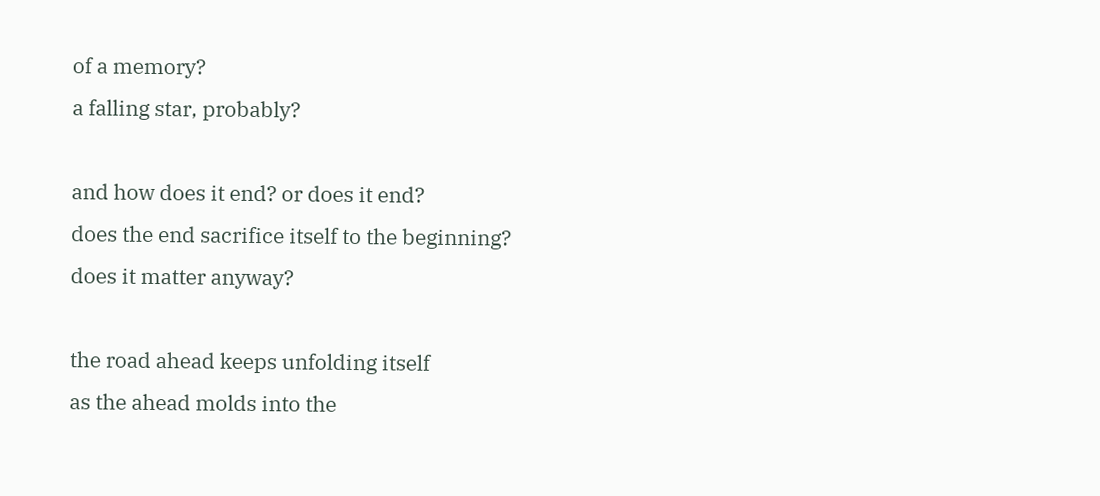of a memory?
a falling star, probably?

and how does it end? or does it end?
does the end sacrifice itself to the beginning?
does it matter anyway?

the road ahead keeps unfolding itself
as the ahead molds into the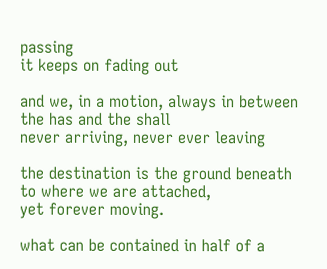passing
it keeps on fading out

and we, in a motion, always in between
the has and the shall
never arriving, never ever leaving

the destination is the ground beneath
to where we are attached,
yet forever moving.

what can be contained in half of a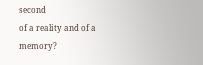second
of a reality and of a memory?